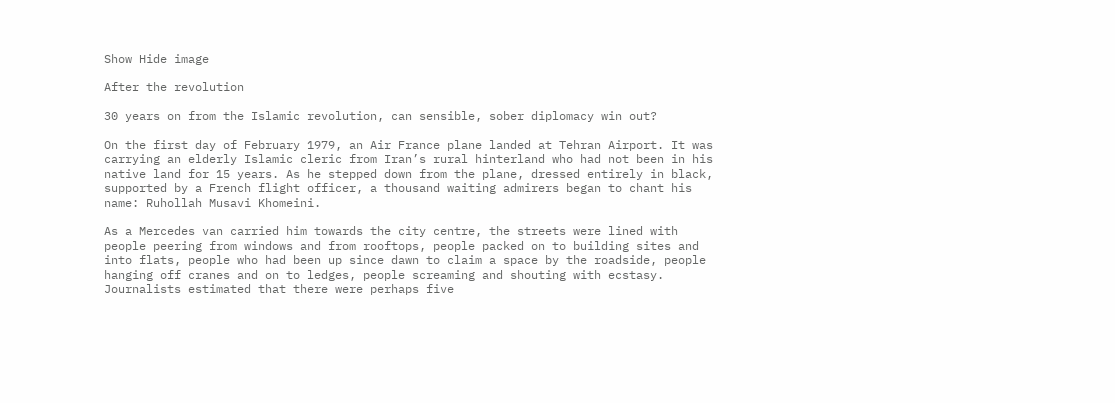Show Hide image

After the revolution

30 years on from the Islamic revolution, can sensible, sober diplomacy win out?

On the first day of February 1979, an Air France plane landed at Tehran Airport. It was carrying an elderly Islamic cleric from Iran’s rural hinterland who had not been in his native land for 15 years. As he stepped down from the plane, dressed entirely in black, supported by a French flight officer, a thousand waiting admirers began to chant his name: Ruhollah Musavi Khomeini.

As a Mercedes van carried him towards the city centre, the streets were lined with people peering from windows and from rooftops, people packed on to building sites and into flats, people who had been up since dawn to claim a space by the roadside, people hanging off cranes and on to ledges, people screaming and shouting with ecstasy. Journalists estimated that there were perhaps five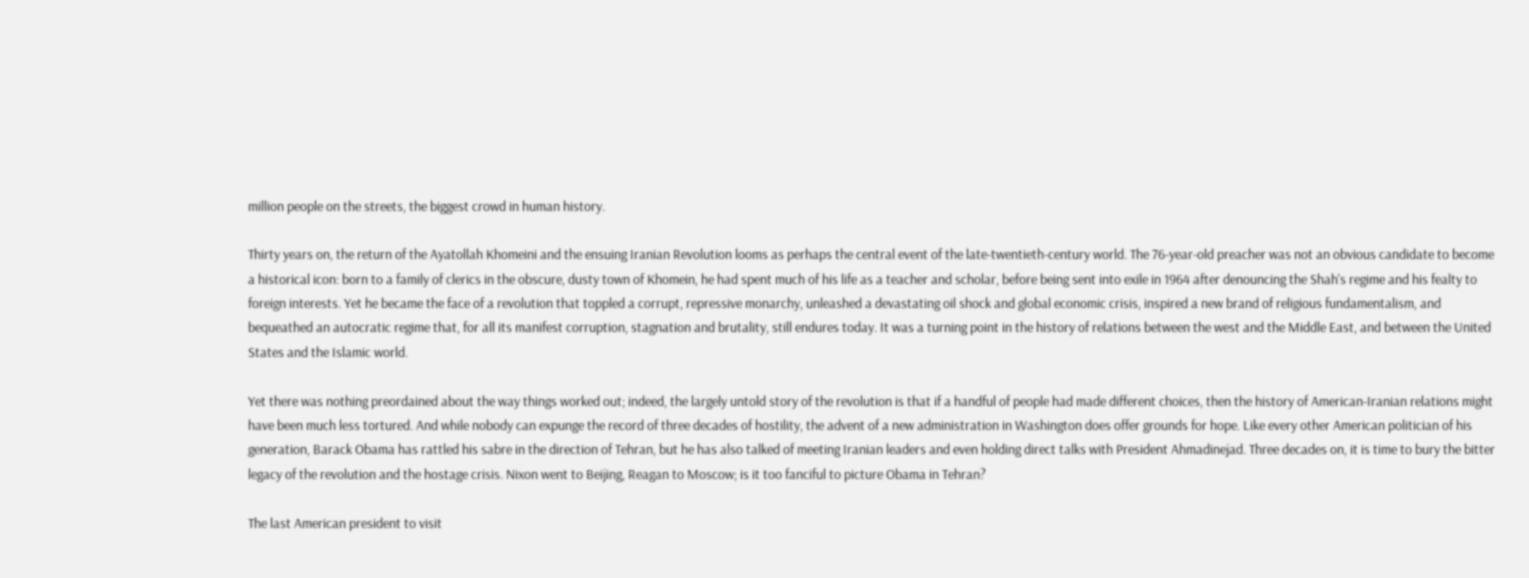million people on the streets, the biggest crowd in human history.

Thirty years on, the return of the Ayatollah Khomeini and the ensuing Iranian Revolution looms as perhaps the central event of the late-twentieth-century world. The 76-year-old preacher was not an obvious candidate to become a historical icon: born to a family of clerics in the obscure, dusty town of Khomein, he had spent much of his life as a teacher and scholar, before being sent into exile in 1964 after denouncing the Shah's regime and his fealty to foreign interests. Yet he became the face of a revolution that toppled a corrupt, repressive monarchy, unleashed a devastating oil shock and global economic crisis, inspired a new brand of religious fundamentalism, and bequeathed an autocratic regime that, for all its manifest corruption, stagnation and brutality, still endures today. It was a turning point in the history of relations between the west and the Middle East, and between the United States and the Islamic world.

Yet there was nothing preordained about the way things worked out; indeed, the largely untold story of the revolution is that if a handful of people had made different choices, then the history of American-Iranian relations might have been much less tortured. And while nobody can expunge the record of three decades of hostility, the advent of a new administration in Washington does offer grounds for hope. Like every other American politician of his generation, Barack Obama has rattled his sabre in the direction of Tehran, but he has also talked of meeting Iranian leaders and even holding direct talks with President Ahmadinejad. Three decades on, it is time to bury the bitter legacy of the revolution and the hostage crisis. Nixon went to Beijing, Reagan to Moscow; is it too fanciful to picture Obama in Tehran?

The last American president to visit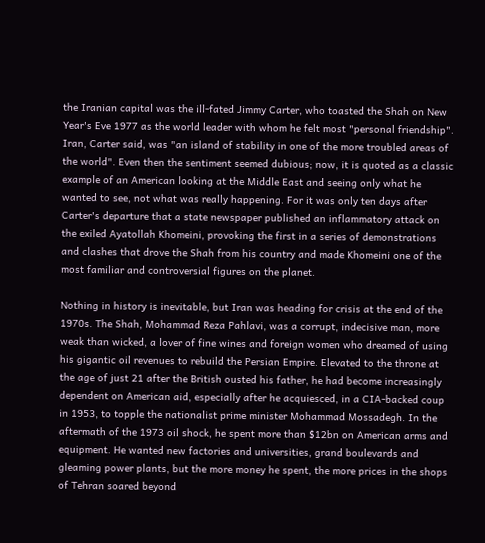the Iranian capital was the ill-fated Jimmy Carter, who toasted the Shah on New Year's Eve 1977 as the world leader with whom he felt most "personal friendship". Iran, Carter said, was "an island of stability in one of the more troubled areas of the world". Even then the sentiment seemed dubious; now, it is quoted as a classic example of an American looking at the Middle East and seeing only what he wanted to see, not what was really happening. For it was only ten days after Carter's departure that a state newspaper published an inflammatory attack on the exiled Ayatollah Khomeini, provoking the first in a series of demonstrations and clashes that drove the Shah from his country and made Khomeini one of the most familiar and controversial figures on the planet.

Nothing in history is inevitable, but Iran was heading for crisis at the end of the 1970s. The Shah, Mohammad Reza Pahlavi, was a corrupt, indecisive man, more weak than wicked, a lover of fine wines and foreign women who dreamed of using his gigantic oil revenues to rebuild the Persian Empire. Elevated to the throne at the age of just 21 after the British ousted his father, he had become increasingly dependent on American aid, especially after he acquiesced, in a CIA-backed coup in 1953, to topple the nationalist prime minister Mohammad Mossadegh. In the aftermath of the 1973 oil shock, he spent more than $12bn on American arms and equipment. He wanted new factories and universities, grand boulevards and gleaming power plants, but the more money he spent, the more prices in the shops of Tehran soared beyond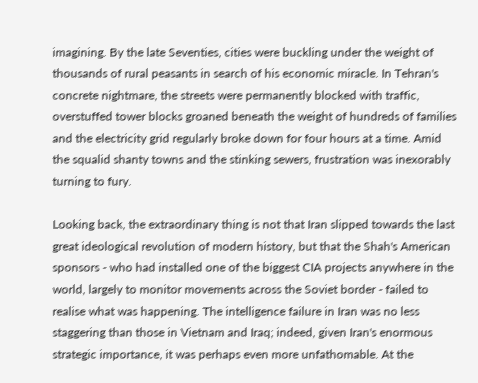imagining. By the late Seventies, cities were buckling under the weight of thousands of rural peasants in search of his economic miracle. In Tehran's concrete nightmare, the streets were permanently blocked with traffic, overstuffed tower blocks groaned beneath the weight of hundreds of families and the electricity grid regularly broke down for four hours at a time. Amid the squalid shanty towns and the stinking sewers, frustration was inexorably turning to fury.

Looking back, the extraordinary thing is not that Iran slipped towards the last great ideological revolution of modern history, but that the Shah's American sponsors - who had installed one of the biggest CIA projects anywhere in the world, largely to monitor movements across the Soviet border - failed to realise what was happening. The intelligence failure in Iran was no less staggering than those in Vietnam and Iraq; indeed, given Iran's enormous strategic importance, it was perhaps even more unfathomable. At the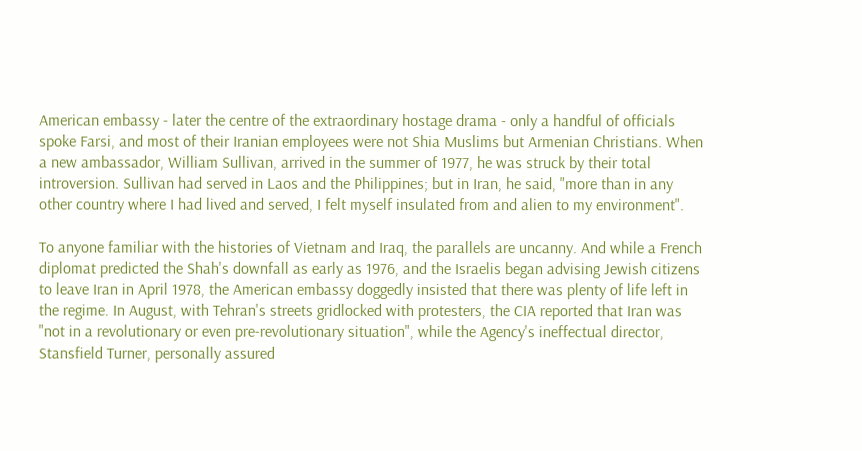American embassy - later the centre of the extraordinary hostage drama - only a handful of officials spoke Farsi, and most of their Iranian employees were not Shia Muslims but Armenian Christians. When a new ambassador, William Sullivan, arrived in the summer of 1977, he was struck by their total introversion. Sullivan had served in Laos and the Philippines; but in Iran, he said, "more than in any other country where I had lived and served, I felt myself insulated from and alien to my environment".

To anyone familiar with the histories of Vietnam and Iraq, the parallels are uncanny. And while a French diplomat predicted the Shah's downfall as early as 1976, and the Israelis began advising Jewish citizens to leave Iran in April 1978, the American embassy doggedly insisted that there was plenty of life left in the regime. In August, with Tehran's streets gridlocked with protesters, the CIA reported that Iran was "not in a revolutionary or even pre-revolutionary situation", while the Agency's ineffectual director, Stansfield Turner, personally assured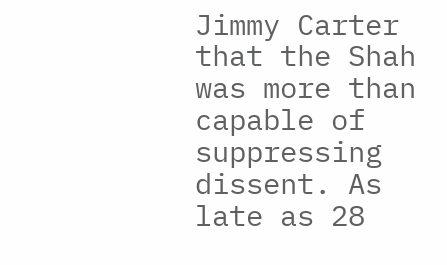Jimmy Carter that the Shah was more than capable of suppressing dissent. As late as 28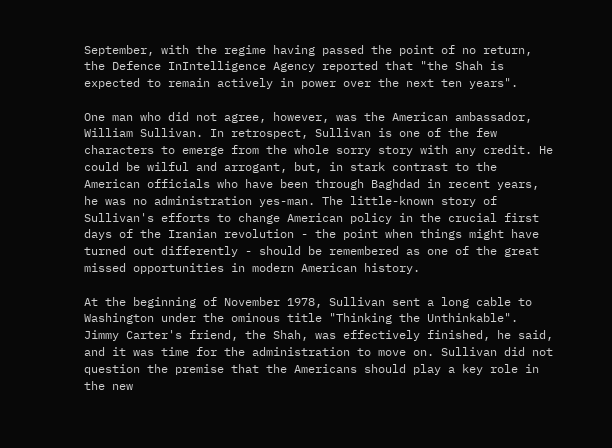September, with the regime having passed the point of no return, the Defence InIntelligence Agency reported that "the Shah is expected to remain actively in power over the next ten years".

One man who did not agree, however, was the American ambassador, William Sullivan. In retrospect, Sullivan is one of the few characters to emerge from the whole sorry story with any credit. He could be wilful and arrogant, but, in stark contrast to the American officials who have been through Baghdad in recent years, he was no administration yes-man. The little-known story of Sullivan's efforts to change American policy in the crucial first days of the Iranian revolution - the point when things might have turned out differently - should be remembered as one of the great missed opportunities in modern American history.

At the beginning of November 1978, Sullivan sent a long cable to Washington under the ominous title "Thinking the Unthinkable". Jimmy Carter's friend, the Shah, was effectively finished, he said, and it was time for the administration to move on. Sullivan did not question the premise that the Americans should play a key role in the new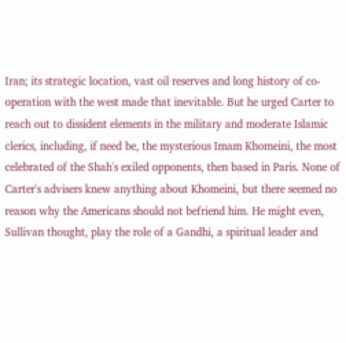Iran; its strategic location, vast oil reserves and long history of co-operation with the west made that inevitable. But he urged Carter to reach out to dissident elements in the military and moderate Islamic clerics, including, if need be, the mysterious Imam Khomeini, the most celebrated of the Shah's exiled opponents, then based in Paris. None of Carter's advisers knew anything about Khomeini, but there seemed no reason why the Americans should not befriend him. He might even, Sullivan thought, play the role of a Gandhi, a spiritual leader and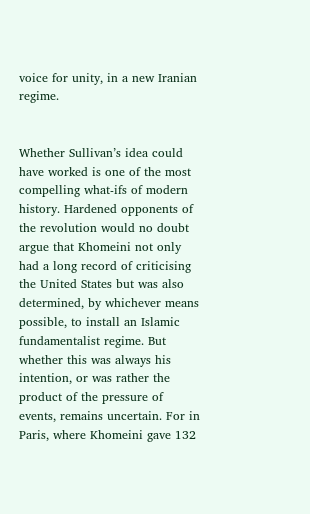voice for unity, in a new Iranian regime.


Whether Sullivan’s idea could have worked is one of the most compelling what-ifs of modern history. Hardened opponents of the revolution would no doubt argue that Khomeini not only had a long record of criticising the United States but was also determined, by whichever means possible, to install an Islamic fundamentalist regime. But whether this was always his intention, or was rather the product of the pressure of events, remains uncertain. For in Paris, where Khomeini gave 132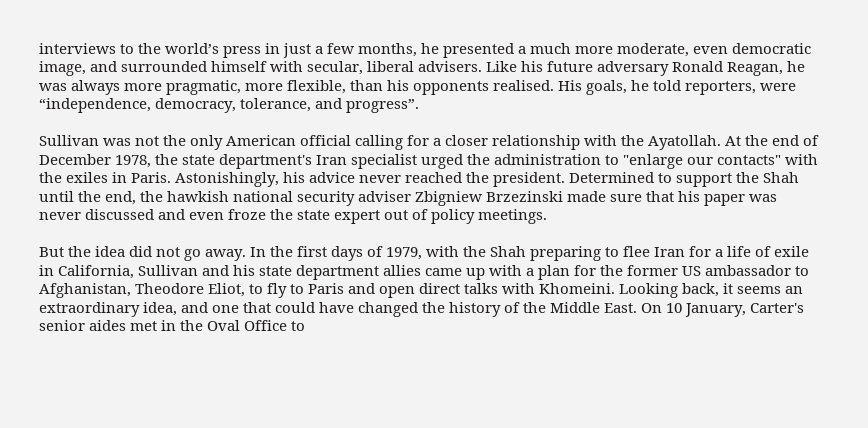interviews to the world’s press in just a few months, he presented a much more moderate, even democratic image, and surrounded himself with secular, liberal advisers. Like his future adversary Ronald Reagan, he was always more pragmatic, more flexible, than his opponents realised. His goals, he told reporters, were “independence, democracy, tolerance, and progress”.

Sullivan was not the only American official calling for a closer relationship with the Ayatollah. At the end of December 1978, the state department's Iran specialist urged the administration to "enlarge our contacts" with the exiles in Paris. Astonishingly, his advice never reached the president. Determined to support the Shah until the end, the hawkish national security adviser Zbigniew Brzezinski made sure that his paper was never discussed and even froze the state expert out of policy meetings.

But the idea did not go away. In the first days of 1979, with the Shah preparing to flee Iran for a life of exile in California, Sullivan and his state department allies came up with a plan for the former US ambassador to Afghanistan, Theodore Eliot, to fly to Paris and open direct talks with Khomeini. Looking back, it seems an extraordinary idea, and one that could have changed the history of the Middle East. On 10 January, Carter's senior aides met in the Oval Office to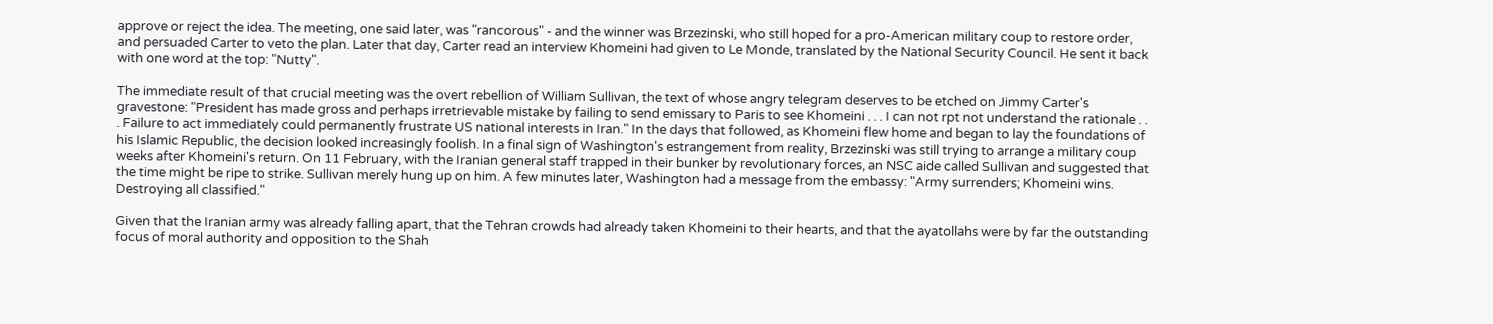approve or reject the idea. The meeting, one said later, was "rancorous" - and the winner was Brzezinski, who still hoped for a pro-American military coup to restore order, and persuaded Carter to veto the plan. Later that day, Carter read an interview Khomeini had given to Le Monde, translated by the National Security Council. He sent it back with one word at the top: "Nutty".

The immediate result of that crucial meeting was the overt rebellion of William Sullivan, the text of whose angry telegram deserves to be etched on Jimmy Carter's gravestone: "President has made gross and perhaps irretrievable mistake by failing to send emissary to Paris to see Khomeini . . . I can not rpt not understand the rationale . . . Failure to act immediately could permanently frustrate US national interests in Iran." In the days that followed, as Khomeini flew home and began to lay the foundations of his Islamic Republic, the decision looked increasingly foolish. In a final sign of Washington's estrangement from reality, Brzezinski was still trying to arrange a military coup weeks after Khomeini's return. On 11 February, with the Iranian general staff trapped in their bunker by revolutionary forces, an NSC aide called Sullivan and suggested that the time might be ripe to strike. Sullivan merely hung up on him. A few minutes later, Washington had a message from the embassy: "Army surrenders; Khomeini wins. Destroying all classified."

Given that the Iranian army was already falling apart, that the Tehran crowds had already taken Khomeini to their hearts, and that the ayatollahs were by far the outstanding focus of moral authority and opposition to the Shah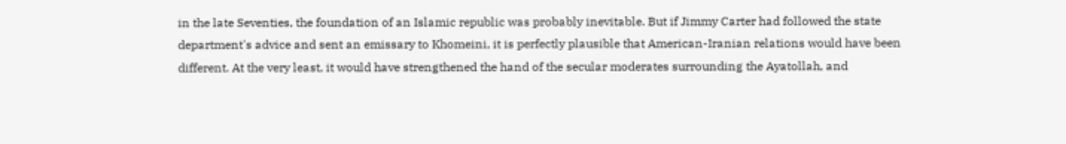in the late Seventies, the foundation of an Islamic republic was probably inevitable. But if Jimmy Carter had followed the state department's advice and sent an emissary to Khomeini, it is perfectly plausible that American-Iranian relations would have been different. At the very least, it would have strengthened the hand of the secular moderates surrounding the Ayatollah, and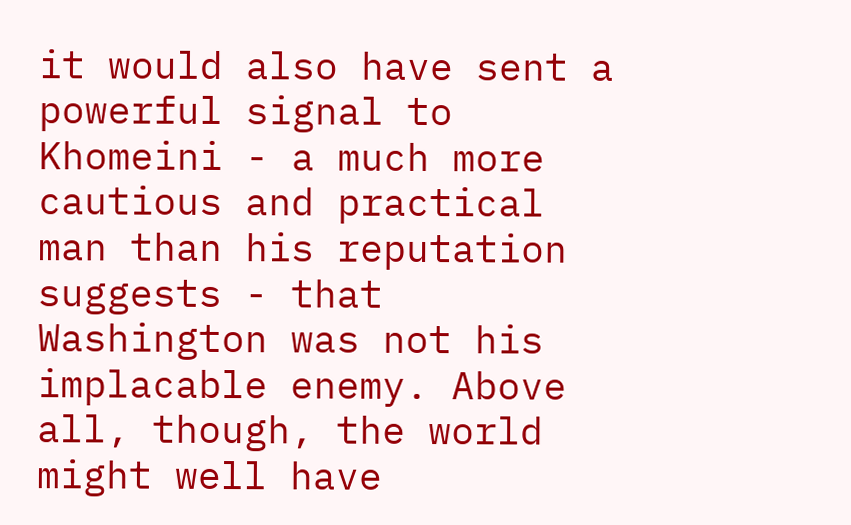it would also have sent a powerful signal to Khomeini - a much more cautious and practical man than his reputation suggests - that Washington was not his implacable enemy. Above all, though, the world might well have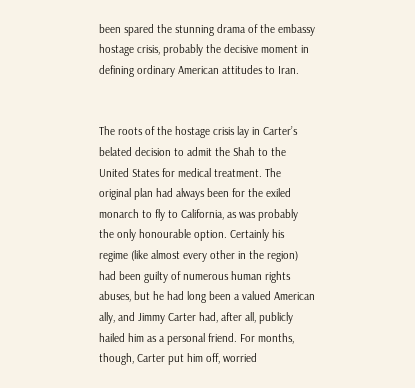been spared the stunning drama of the embassy hostage crisis, probably the decisive moment in defining ordinary American attitudes to Iran.


The roots of the hostage crisis lay in Carter’s belated decision to admit the Shah to the United States for medical treatment. The original plan had always been for the exiled monarch to fly to California, as was probably the only honourable option. Certainly his regime (like almost every other in the region) had been guilty of numerous human rights abuses, but he had long been a valued American ally, and Jimmy Carter had, after all, publicly hailed him as a personal friend. For months, though, Carter put him off, worried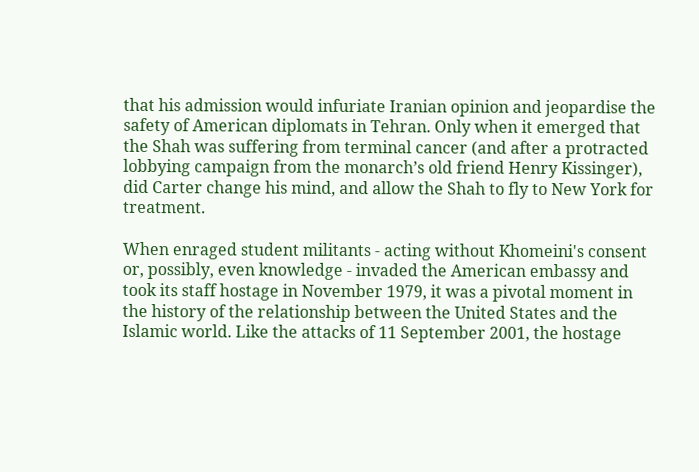that his admission would infuriate Iranian opinion and jeopardise the safety of American diplomats in Tehran. Only when it emerged that the Shah was suffering from terminal cancer (and after a protracted lobbying campaign from the monarch’s old friend Henry Kissinger), did Carter change his mind, and allow the Shah to fly to New York for treatment.

When enraged student militants - acting without Khomeini's consent or, possibly, even knowledge - invaded the American embassy and took its staff hostage in November 1979, it was a pivotal moment in the history of the relationship between the United States and the Islamic world. Like the attacks of 11 September 2001, the hostage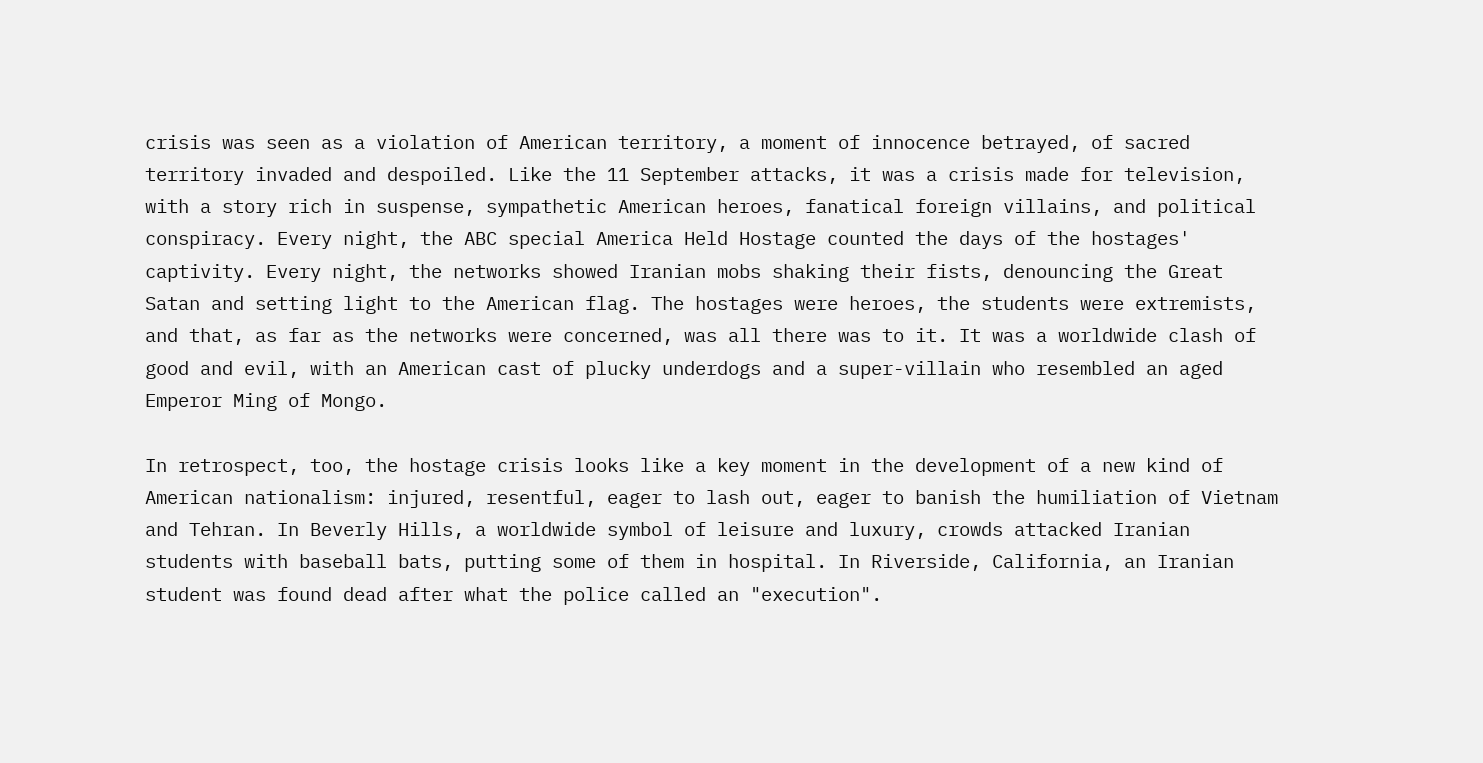crisis was seen as a violation of American territory, a moment of innocence betrayed, of sacred territory invaded and despoiled. Like the 11 September attacks, it was a crisis made for television, with a story rich in suspense, sympathetic American heroes, fanatical foreign villains, and political conspiracy. Every night, the ABC special America Held Hostage counted the days of the hostages' captivity. Every night, the networks showed Iranian mobs shaking their fists, denouncing the Great Satan and setting light to the American flag. The hostages were heroes, the students were extremists, and that, as far as the networks were concerned, was all there was to it. It was a worldwide clash of good and evil, with an American cast of plucky underdogs and a super-villain who resembled an aged Emperor Ming of Mongo.

In retrospect, too, the hostage crisis looks like a key moment in the development of a new kind of American nationalism: injured, resentful, eager to lash out, eager to banish the humiliation of Vietnam and Tehran. In Beverly Hills, a worldwide symbol of leisure and luxury, crowds attacked Iranian students with baseball bats, putting some of them in hospital. In Riverside, California, an Iranian student was found dead after what the police called an "execution".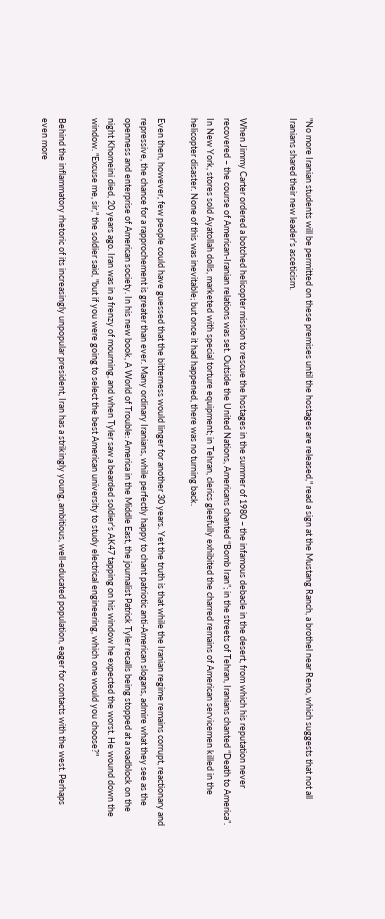"No more Iranian students will be permitted on these premises until the hostages are released," read a sign at the Mustang Ranch, a brothel near Reno, which suggests that not all Iranians shared their new leader's asceticism.


When Jimmy Carter ordered a botched helicopter mission to rescue the hostages in the summer of 1980 – the infamous debacle in the desert, from which his reputation never recovered – the course of American-Iranian relations was set. Outside the United Nations, Americans chanted “Bomb Iran”; in the streets of Tehran, Iranians chanted “Death to America”. In New York, stores sold Ayatollah dolls, marketed with special torture equipment; in Tehran, clerics gleefully exhibited the charred remains of American servicemen killed in the helicopter disaster. None of this was inevitable; but once it had happened, there was no turning back.

Even then, however, few people could have guessed that the bitterness would linger for another 30 years. Yet the truth is that while the Iranian regime remains corrupt, reactionary and repressive, the chance for a rapprochement is greater than ever. Many ordinary Iranians, while perfectly happy to chant patriotic anti-American slogans, admire what they see as the openness and enterprise of American society. In his new book, A World of Trouble: America in the Middle East, the journalist Patrick Tyler recalls being stopped at a roadblock on the night Khomeini died, 20 years ago. Iran was in a frenzy of mourning, and when Tyler saw a bearded soldier's AK47 tapping on his window he expected the worst. He wound down the window. "Excuse me, sir," the soldier said, "but if you were going to select the best American university to study electrical engineering, which one would you choose?"

Behind the inflammatory rhetoric of its increasingly unpopular president, Iran has a strikingly young, ambitious, well-educated population, eager for contacts with the west. Perhaps even more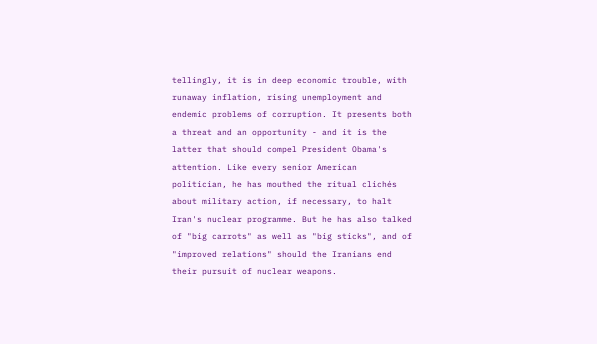tellingly, it is in deep economic trouble, with runaway inflation, rising unemployment and endemic problems of corruption. It presents both a threat and an opportunity - and it is the latter that should compel President Obama's attention. Like every senior American politician, he has mouthed the ritual clichés about military action, if necessary, to halt Iran's nuclear programme. But he has also talked of "big carrots" as well as "big sticks", and of "improved relations" should the Iranians end their pursuit of nuclear weapons.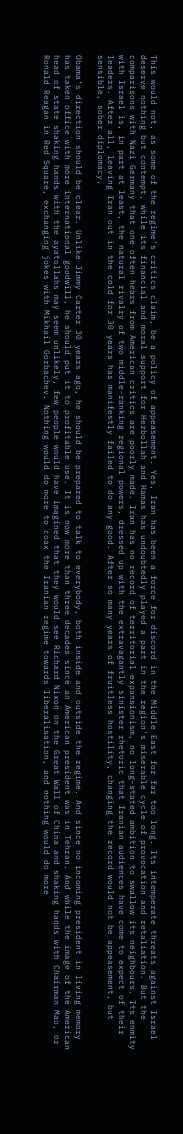This would not, as some of the regime's critics claim, be a policy of appeasement. Yes, Iran has been a force for discord in the Middle East for far too long. Its intemperate threats against Israel deserve nothing but contempt, while its financial and moral support for Hezbollah and Hamas has undoubtedly played a part in the region's miserable cycle of provocation and retaliation. But the comparisons with Nazi Germany that one often hears from American critics are poorly made. Iran has no record of territorial expansionism, no long-stated ambition to swallow its neighbours. Its enmity with Israel is, in part at least, the natural rivalry of two middle-ranking regional powers, dressed up with the extravagantly sinister rhetoric that Iranian audiences have come to expect of their leaders. After all, leaving Iran out in the cold for 30 years has manifestly failed to do any good. After so many years of fruitless hostility, changing the record would not be appeasement, but sensible, sober diplomacy.

Obama’s direction should be clear. Unlike Jimmy Carter 30 years ago, he should be prepared to talk to everybody, both inside and outside the regime. And since no incoming president in living memory has taken office with more international goodwill, he should put it to profitable use. It is now more than three decades since an American president was in Tehran. And while the image of the American head of state shaking hands with the ayatollahs may seem unlikely, few people would have imagined that they would see Richard Nixon on the Great Wall of China and shaking hands with Chairman Mao, or Ronald Reagan in Red Square, exchanging jokes with Mikhail Gorbachev. Nothing would do more to coax the Iranian regime towards liberalisation, and nothing would do more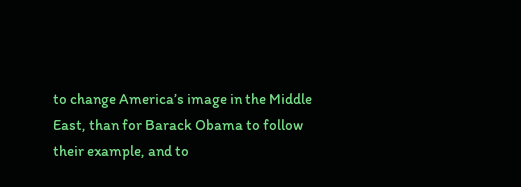to change America’s image in the Middle East, than for Barack Obama to follow their example, and to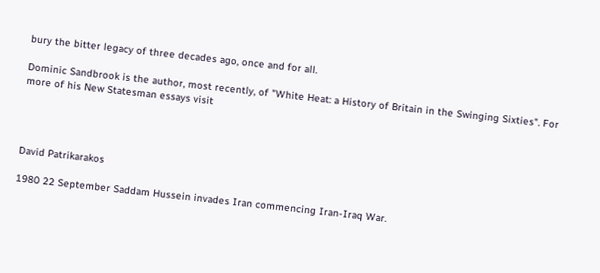bury the bitter legacy of three decades ago, once and for all.

Dominic Sandbrook is the author, most recently, of "White Heat: a History of Britain in the Swinging Sixties". For more of his New Statesman essays visit




David Patrikarakos

1980 22 September Saddam Hussein invades Iran commencing Iran-Iraq War.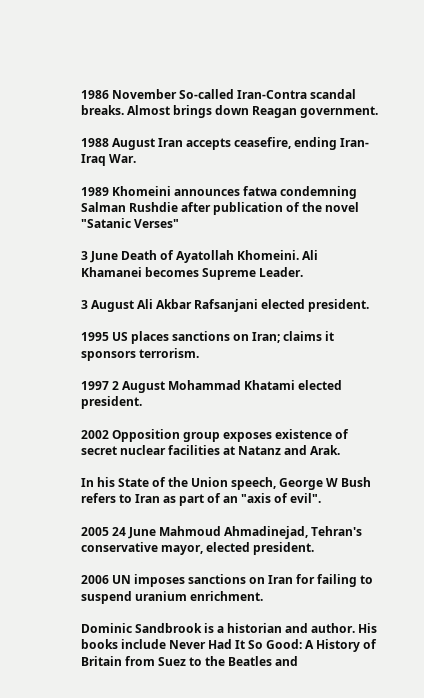1986 November So-called Iran-Contra scandal breaks. Almost brings down Reagan government.

1988 August Iran accepts ceasefire, ending Iran-Iraq War.

1989 Khomeini announces fatwa condemning Salman Rushdie after publication of the novel "Satanic Verses"

3 June Death of Ayatollah Khomeini. Ali Khamanei becomes Supreme Leader.

3 August Ali Akbar Rafsanjani elected president.

1995 US places sanctions on Iran; claims it sponsors terrorism.

1997 2 August Mohammad Khatami elected president.

2002 Opposition group exposes existence of secret nuclear facilities at Natanz and Arak.

In his State of the Union speech, George W Bush refers to Iran as part of an "axis of evil".

2005 24 June Mahmoud Ahmadinejad, Tehran's conservative mayor, elected president.

2006 UN imposes sanctions on Iran for failing to suspend uranium enrichment.

Dominic Sandbrook is a historian and author. His books include Never Had It So Good: A History of Britain from Suez to the Beatles and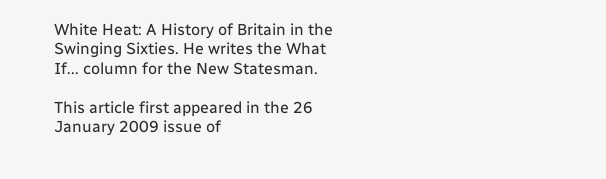White Heat: A History of Britain in the Swinging Sixties. He writes the What If... column for the New Statesman.

This article first appeared in the 26 January 2009 issue of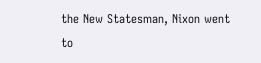the New Statesman, Nixon went to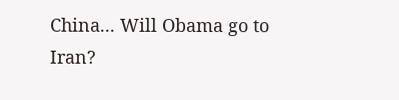China... Will Obama go to Iran?